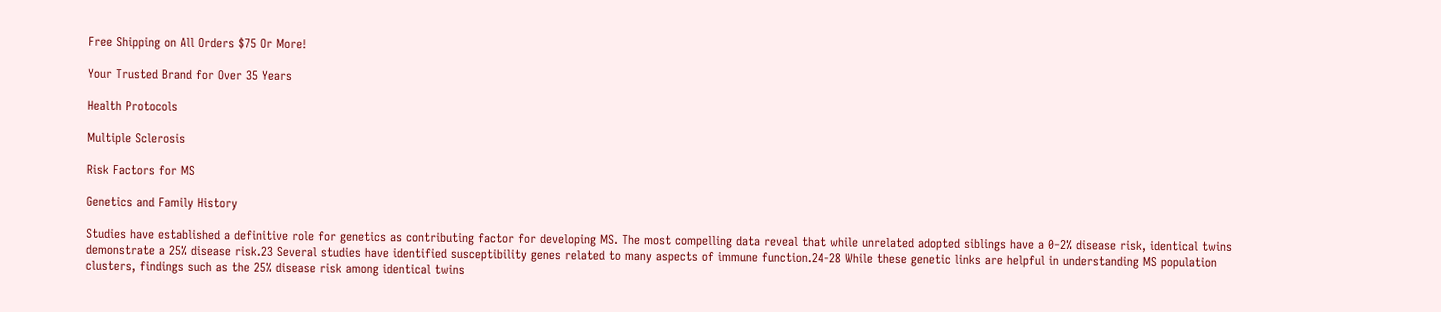Free Shipping on All Orders $75 Or More!

Your Trusted Brand for Over 35 Years

Health Protocols

Multiple Sclerosis

Risk Factors for MS

Genetics and Family History

Studies have established a definitive role for genetics as contributing factor for developing MS. The most compelling data reveal that while unrelated adopted siblings have a 0‒2% disease risk, identical twins demonstrate a 25% disease risk.23 Several studies have identified susceptibility genes related to many aspects of immune function.24-28 While these genetic links are helpful in understanding MS population clusters, findings such as the 25% disease risk among identical twins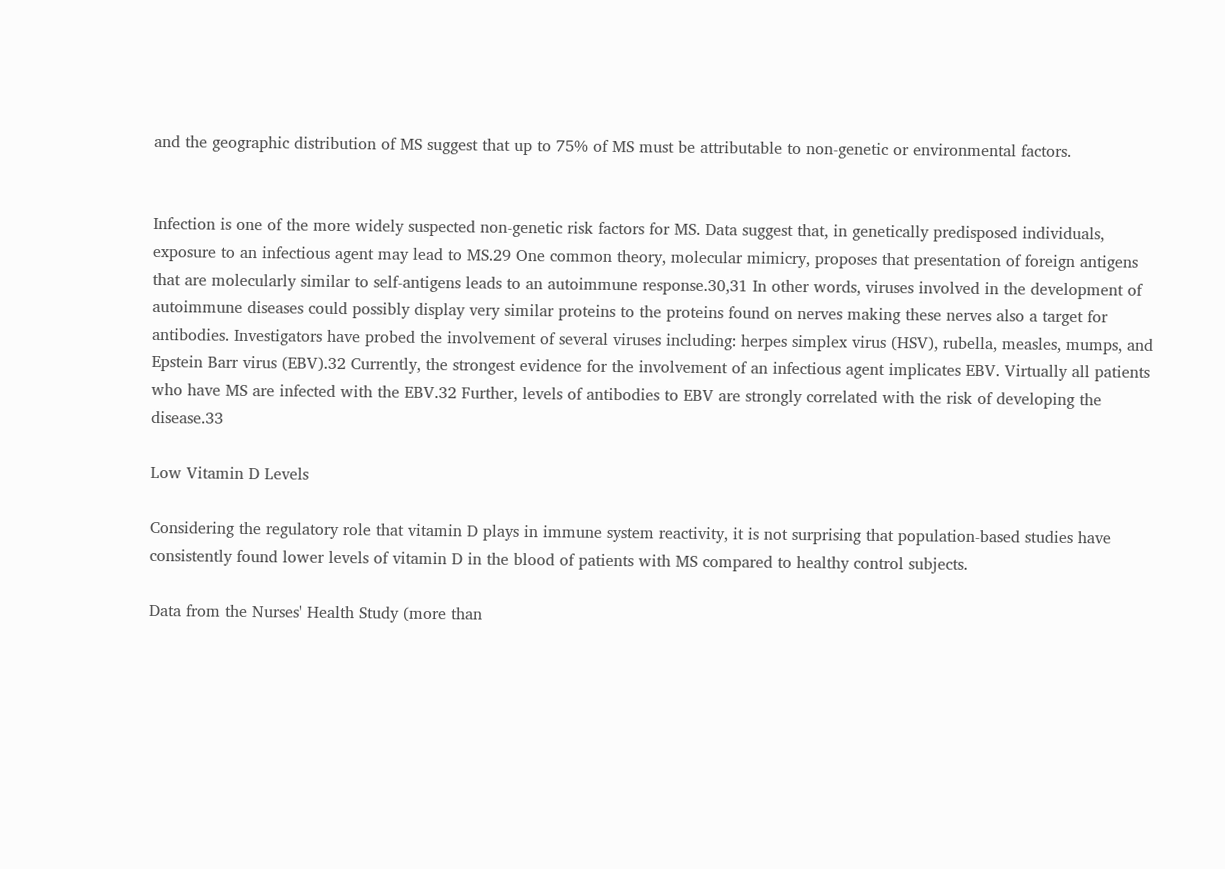and the geographic distribution of MS suggest that up to 75% of MS must be attributable to non-genetic or environmental factors.


Infection is one of the more widely suspected non-genetic risk factors for MS. Data suggest that, in genetically predisposed individuals, exposure to an infectious agent may lead to MS.29 One common theory, molecular mimicry, proposes that presentation of foreign antigens that are molecularly similar to self-antigens leads to an autoimmune response.30,31 In other words, viruses involved in the development of autoimmune diseases could possibly display very similar proteins to the proteins found on nerves making these nerves also a target for antibodies. Investigators have probed the involvement of several viruses including: herpes simplex virus (HSV), rubella, measles, mumps, and Epstein Barr virus (EBV).32 Currently, the strongest evidence for the involvement of an infectious agent implicates EBV. Virtually all patients who have MS are infected with the EBV.32 Further, levels of antibodies to EBV are strongly correlated with the risk of developing the disease.33

Low Vitamin D Levels

Considering the regulatory role that vitamin D plays in immune system reactivity, it is not surprising that population-based studies have consistently found lower levels of vitamin D in the blood of patients with MS compared to healthy control subjects.

Data from the Nurses' Health Study (more than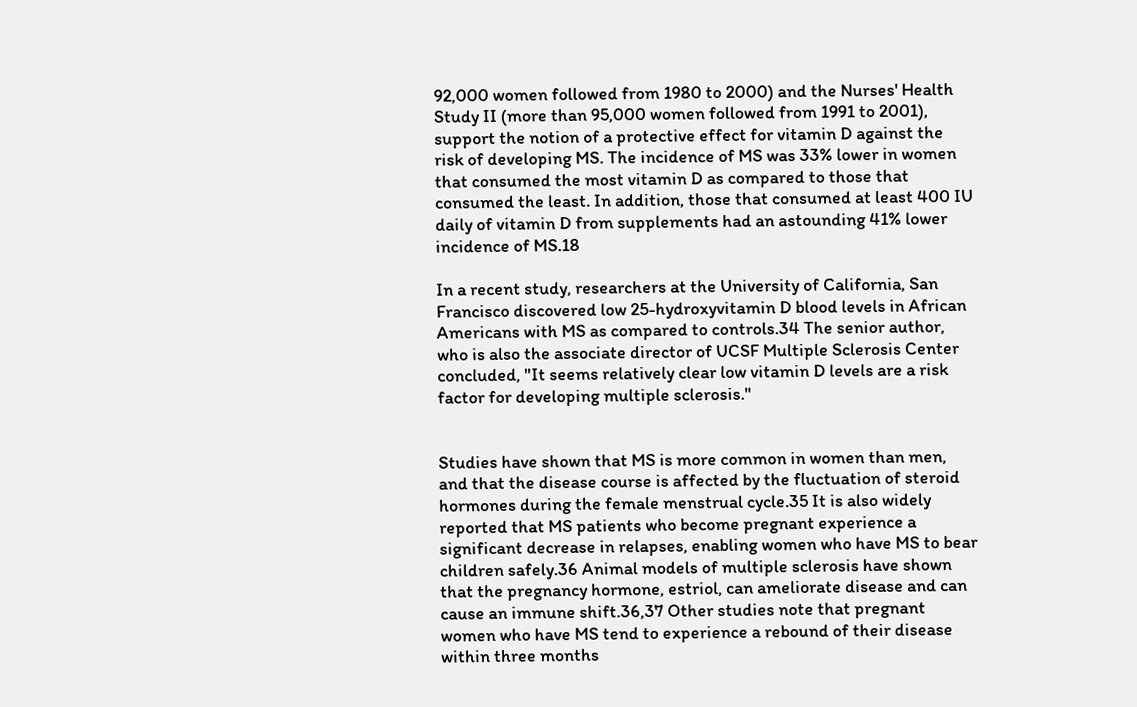92,000 women followed from 1980 to 2000) and the Nurses' Health Study II (more than 95,000 women followed from 1991 to 2001), support the notion of a protective effect for vitamin D against the risk of developing MS. The incidence of MS was 33% lower in women that consumed the most vitamin D as compared to those that consumed the least. In addition, those that consumed at least 400 IU daily of vitamin D from supplements had an astounding 41% lower incidence of MS.18

In a recent study, researchers at the University of California, San Francisco discovered low 25-hydroxyvitamin D blood levels in African Americans with MS as compared to controls.34 The senior author, who is also the associate director of UCSF Multiple Sclerosis Center concluded, "It seems relatively clear low vitamin D levels are a risk factor for developing multiple sclerosis."


Studies have shown that MS is more common in women than men, and that the disease course is affected by the fluctuation of steroid hormones during the female menstrual cycle.35 It is also widely reported that MS patients who become pregnant experience a significant decrease in relapses, enabling women who have MS to bear children safely.36 Animal models of multiple sclerosis have shown that the pregnancy hormone, estriol, can ameliorate disease and can cause an immune shift.36,37 Other studies note that pregnant women who have MS tend to experience a rebound of their disease within three months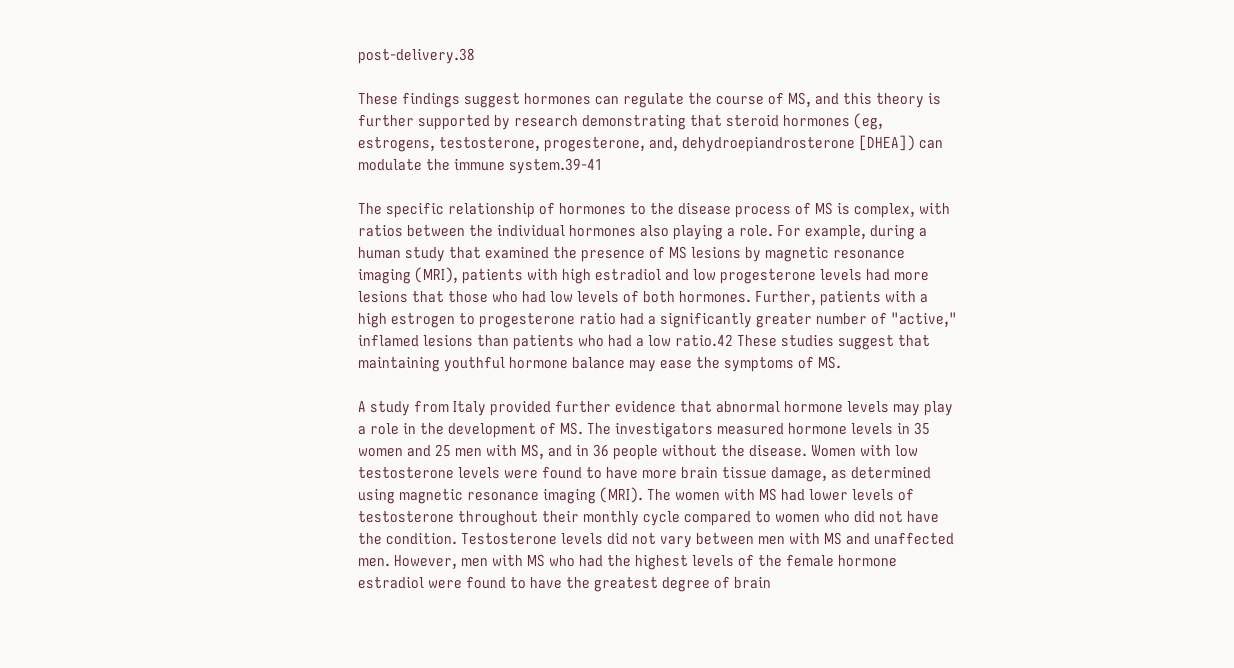post-delivery.38

These findings suggest hormones can regulate the course of MS, and this theory is further supported by research demonstrating that steroid hormones (eg, estrogens, testosterone, progesterone, and, dehydroepiandrosterone [DHEA]) can modulate the immune system.39-41

The specific relationship of hormones to the disease process of MS is complex, with ratios between the individual hormones also playing a role. For example, during a human study that examined the presence of MS lesions by magnetic resonance imaging (MRI), patients with high estradiol and low progesterone levels had more lesions that those who had low levels of both hormones. Further, patients with a high estrogen to progesterone ratio had a significantly greater number of "active," inflamed lesions than patients who had a low ratio.42 These studies suggest that maintaining youthful hormone balance may ease the symptoms of MS.

A study from Italy provided further evidence that abnormal hormone levels may play a role in the development of MS. The investigators measured hormone levels in 35 women and 25 men with MS, and in 36 people without the disease. Women with low testosterone levels were found to have more brain tissue damage, as determined using magnetic resonance imaging (MRI). The women with MS had lower levels of testosterone throughout their monthly cycle compared to women who did not have the condition. Testosterone levels did not vary between men with MS and unaffected men. However, men with MS who had the highest levels of the female hormone estradiol were found to have the greatest degree of brain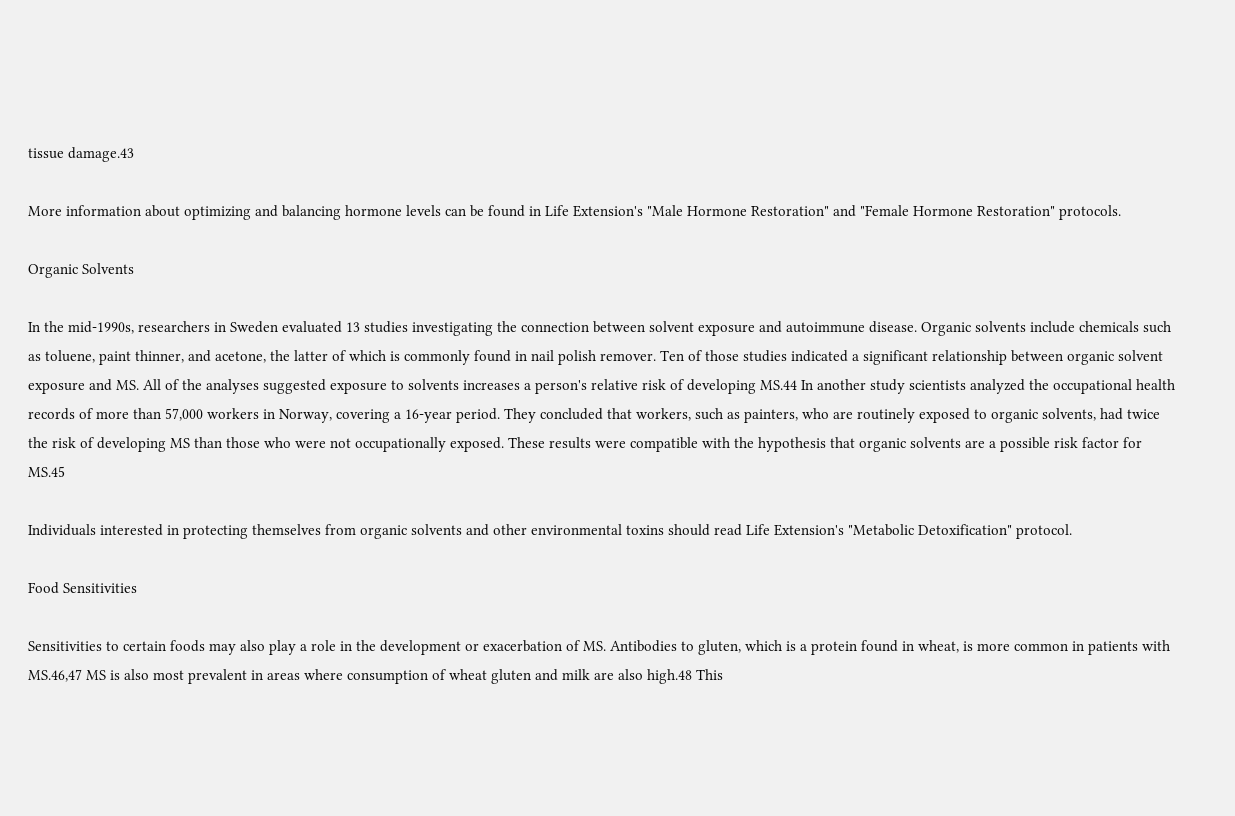tissue damage.43

More information about optimizing and balancing hormone levels can be found in Life Extension's "Male Hormone Restoration" and "Female Hormone Restoration" protocols.

Organic Solvents

In the mid-1990s, researchers in Sweden evaluated 13 studies investigating the connection between solvent exposure and autoimmune disease. Organic solvents include chemicals such as toluene, paint thinner, and acetone, the latter of which is commonly found in nail polish remover. Ten of those studies indicated a significant relationship between organic solvent exposure and MS. All of the analyses suggested exposure to solvents increases a person's relative risk of developing MS.44 In another study scientists analyzed the occupational health records of more than 57,000 workers in Norway, covering a 16-year period. They concluded that workers, such as painters, who are routinely exposed to organic solvents, had twice the risk of developing MS than those who were not occupationally exposed. These results were compatible with the hypothesis that organic solvents are a possible risk factor for MS.45

Individuals interested in protecting themselves from organic solvents and other environmental toxins should read Life Extension's "Metabolic Detoxification" protocol.

Food Sensitivities

Sensitivities to certain foods may also play a role in the development or exacerbation of MS. Antibodies to gluten, which is a protein found in wheat, is more common in patients with MS.46,47 MS is also most prevalent in areas where consumption of wheat gluten and milk are also high.48 This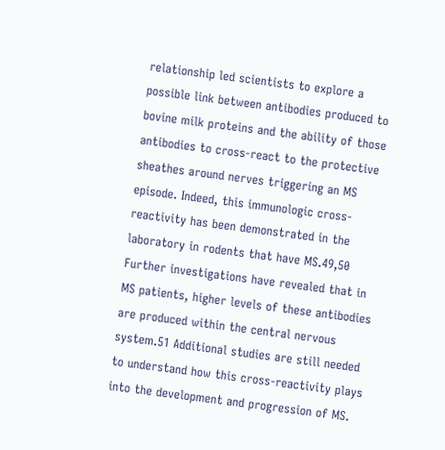relationship led scientists to explore a possible link between antibodies produced to bovine milk proteins and the ability of those antibodies to cross-react to the protective sheathes around nerves triggering an MS episode. Indeed, this immunologic cross-reactivity has been demonstrated in the laboratory in rodents that have MS.49,50 Further investigations have revealed that in MS patients, higher levels of these antibodies are produced within the central nervous system.51 Additional studies are still needed to understand how this cross-reactivity plays into the development and progression of MS.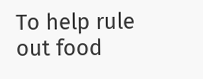To help rule out food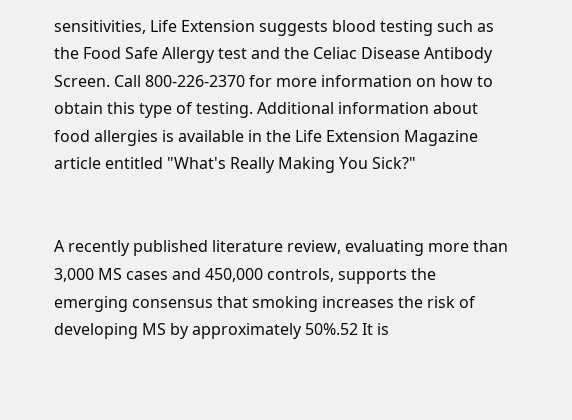sensitivities, Life Extension suggests blood testing such as the Food Safe Allergy test and the Celiac Disease Antibody Screen. Call 800-226-2370 for more information on how to obtain this type of testing. Additional information about food allergies is available in the Life Extension Magazine article entitled "What's Really Making You Sick?"


A recently published literature review, evaluating more than 3,000 MS cases and 450,000 controls, supports the emerging consensus that smoking increases the risk of developing MS by approximately 50%.52 It is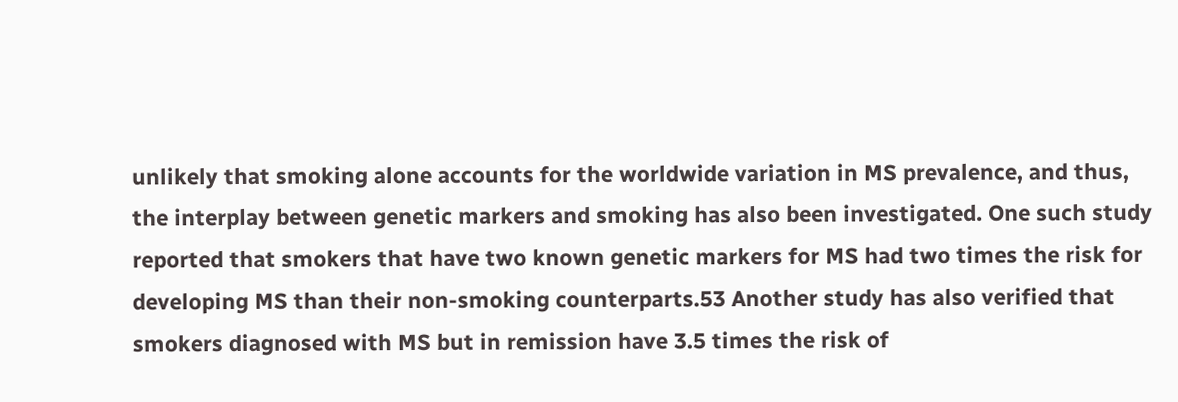unlikely that smoking alone accounts for the worldwide variation in MS prevalence, and thus, the interplay between genetic markers and smoking has also been investigated. One such study reported that smokers that have two known genetic markers for MS had two times the risk for developing MS than their non-smoking counterparts.53 Another study has also verified that smokers diagnosed with MS but in remission have 3.5 times the risk of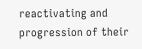reactivating and progression of their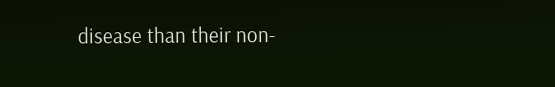disease than their non-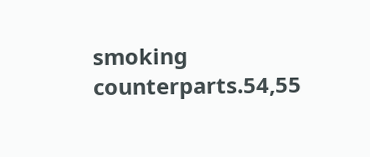smoking counterparts.54,55